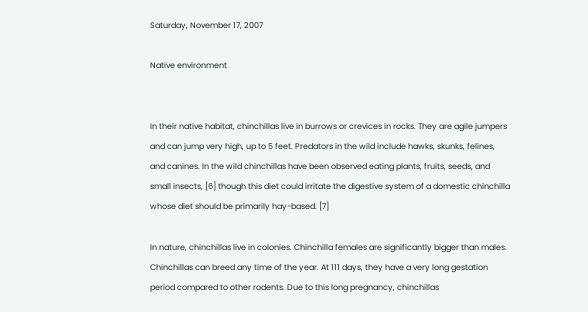Saturday, November 17, 2007

Native environment


In their native habitat, chinchillas live in burrows or crevices in rocks. They are agile jumpers and can jump very high, up to 5 feet. Predators in the wild include hawks, skunks, felines, and canines. In the wild chinchillas have been observed eating plants, fruits, seeds, and small insects, [6] though this diet could irritate the digestive system of a domestic chinchilla whose diet should be primarily hay-based. [7]

In nature, chinchillas live in colonies. Chinchilla females are significantly bigger than males. Chinchillas can breed any time of the year. At 111 days, they have a very long gestation period compared to other rodents. Due to this long pregnancy, chinchillas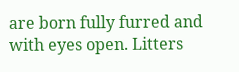are born fully furred and with eyes open. Litters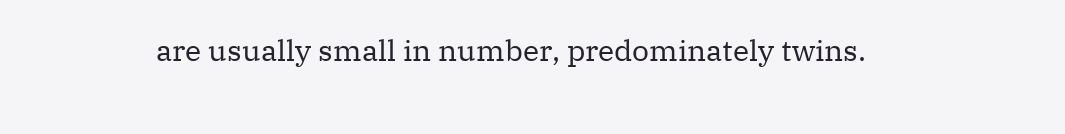are usually small in number, predominately twins.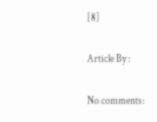[8]

Article By :

No comments: